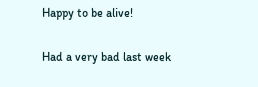Happy to be alive!

Had a very bad last week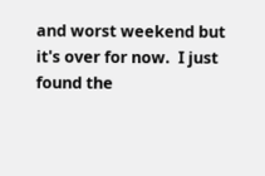and worst weekend but it's over for now.  I just found the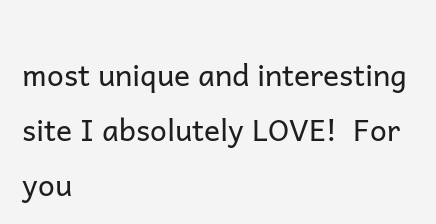most unique and interesting site I absolutely LOVE!  For you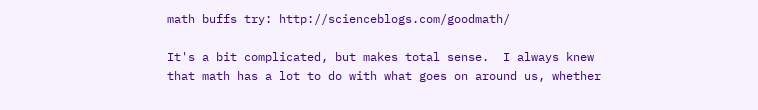math buffs try: http://scienceblogs.com/goodmath/

It's a bit complicated, but makes total sense.  I always knew that math has a lot to do with what goes on around us, whether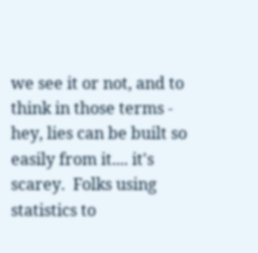we see it or not, and to think in those terms - hey, lies can be built so easily from it.... it's scarey.  Folks using statistics to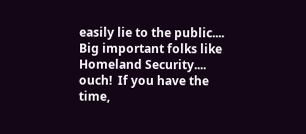easily lie to the public.... Big important folks like Homeland Security.... ouch!  If you have the time,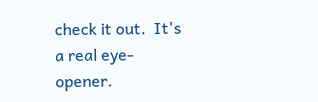check it out.  It's a real eye-opener.